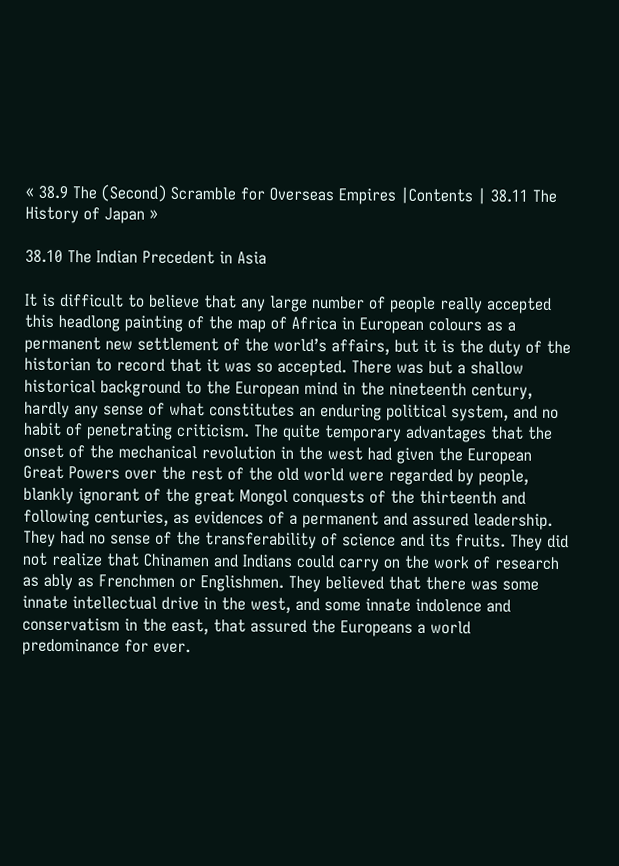« 38.9 The (Second) Scramble for Overseas Empires |Contents | 38.11 The History of Japan »

38.10 The Indian Precedent in Asia

It is difficult to believe that any large number of people really accepted this headlong painting of the map of Africa in European colours as a permanent new settlement of the world’s affairs, but it is the duty of the historian to record that it was so accepted. There was but a shallow historical background to the European mind in the nineteenth century, hardly any sense of what constitutes an enduring political system, and no habit of penetrating criticism. The quite temporary advantages that the onset of the mechanical revolution in the west had given the European Great Powers over the rest of the old world were regarded by people, blankly ignorant of the great Mongol conquests of the thirteenth and following centuries, as evidences of a permanent and assured leadership. They had no sense of the transferability of science and its fruits. They did not realize that Chinamen and Indians could carry on the work of research as ably as Frenchmen or Englishmen. They believed that there was some innate intellectual drive in the west, and some innate indolence and conservatism in the east, that assured the Europeans a world predominance for ever.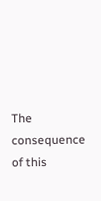The consequence of this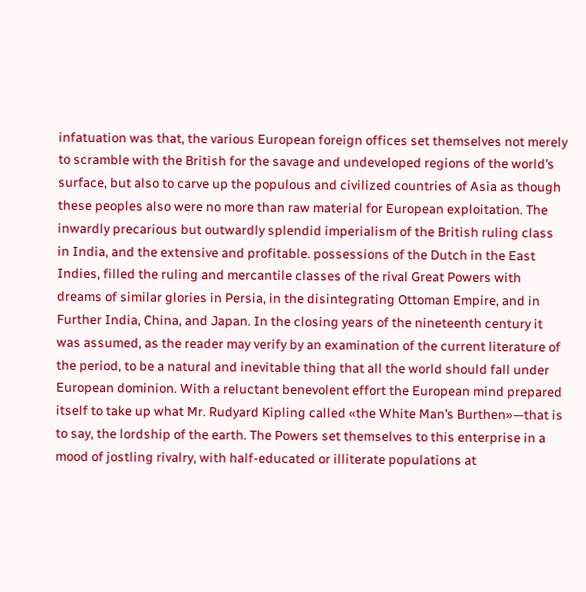infatuation was that, the various European foreign offices set themselves not merely to scramble with the British for the savage and undeveloped regions of the world’s surface, but also to carve up the populous and civilized countries of Asia as though these peoples also were no more than raw material for European exploitation. The inwardly precarious but outwardly splendid imperialism of the British ruling class in India, and the extensive and profitable. possessions of the Dutch in the East Indies, filled the ruling and mercantile classes of the rival Great Powers with dreams of similar glories in Persia, in the disintegrating Ottoman Empire, and in Further India, China, and Japan. In the closing years of the nineteenth century it was assumed, as the reader may verify by an examination of the current literature of the period, to be a natural and inevitable thing that all the world should fall under European dominion. With a reluctant benevolent effort the European mind prepared itself to take up what Mr. Rudyard Kipling called «the White Man’s Burthen»—that is to say, the lordship of the earth. The Powers set themselves to this enterprise in a mood of jostling rivalry, with half-educated or illiterate populations at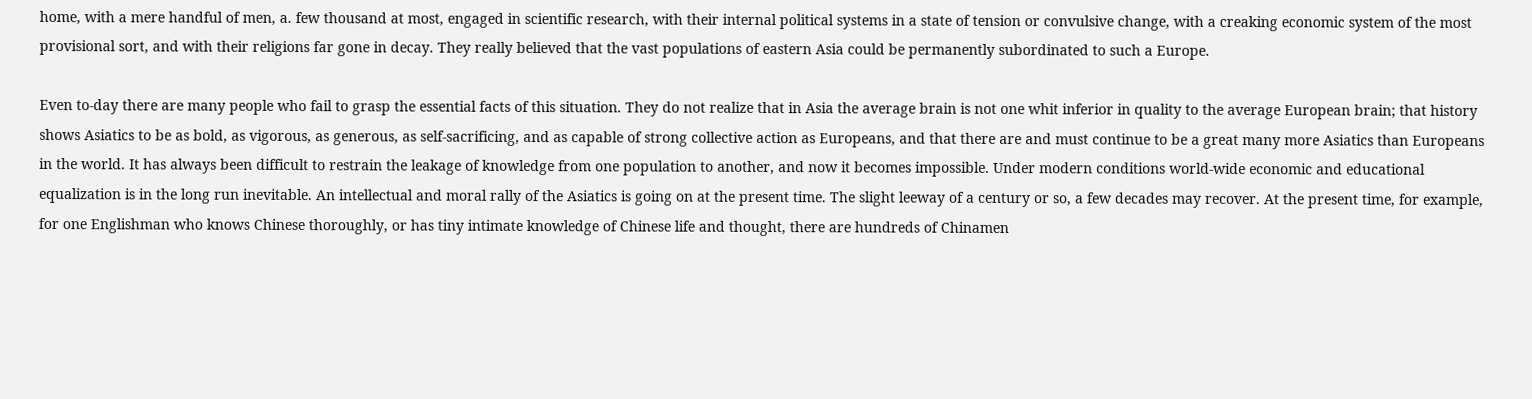home, with a mere handful of men, a. few thousand at most, engaged in scientific research, with their internal political systems in a state of tension or convulsive change, with a creaking economic system of the most provisional sort, and with their religions far gone in decay. They really believed that the vast populations of eastern Asia could be permanently subordinated to such a Europe.

Even to-day there are many people who fail to grasp the essential facts of this situation. They do not realize that in Asia the average brain is not one whit inferior in quality to the average European brain; that history shows Asiatics to be as bold, as vigorous, as generous, as self-sacrificing, and as capable of strong collective action as Europeans, and that there are and must continue to be a great many more Asiatics than Europeans in the world. It has always been difficult to restrain the leakage of knowledge from one population to another, and now it becomes impossible. Under modern conditions world-wide economic and educational equalization is in the long run inevitable. An intellectual and moral rally of the Asiatics is going on at the present time. The slight leeway of a century or so, a few decades may recover. At the present time, for example, for one Englishman who knows Chinese thoroughly, or has tiny intimate knowledge of Chinese life and thought, there are hundreds of Chinamen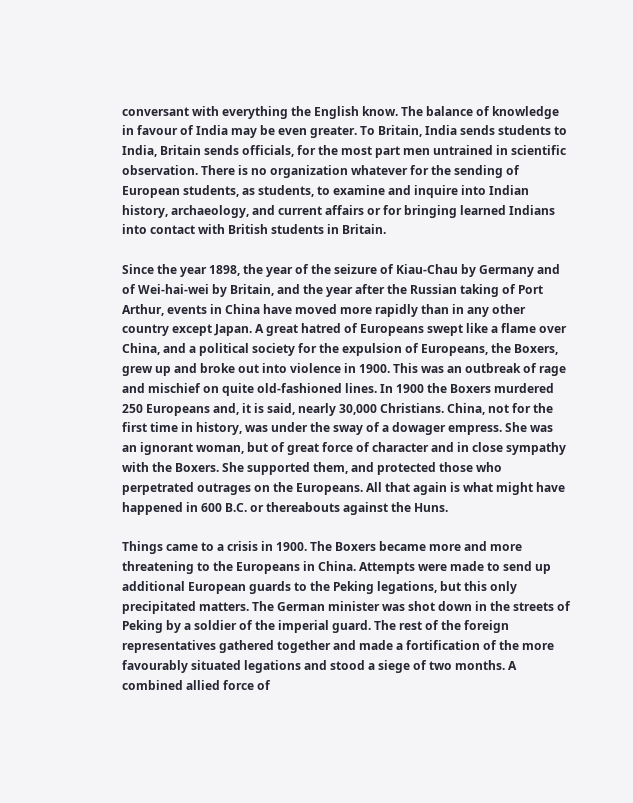conversant with everything the English know. The balance of knowledge in favour of India may be even greater. To Britain, India sends students to India, Britain sends officials, for the most part men untrained in scientific observation. There is no organization whatever for the sending of European students, as students, to examine and inquire into Indian history, archaeology, and current affairs or for bringing learned Indians into contact with British students in Britain.

Since the year 1898, the year of the seizure of Kiau-Chau by Germany and of Wei-hai-wei by Britain, and the year after the Russian taking of Port Arthur, events in China have moved more rapidly than in any other country except Japan. A great hatred of Europeans swept like a flame over China, and a political society for the expulsion of Europeans, the Boxers, grew up and broke out into violence in 1900. This was an outbreak of rage and mischief on quite old-fashioned lines. In 1900 the Boxers murdered 250 Europeans and, it is said, nearly 30,000 Christians. China, not for the first time in history, was under the sway of a dowager empress. She was an ignorant woman, but of great force of character and in close sympathy with the Boxers. She supported them, and protected those who perpetrated outrages on the Europeans. All that again is what might have happened in 600 B.C. or thereabouts against the Huns.

Things came to a crisis in 1900. The Boxers became more and more threatening to the Europeans in China. Attempts were made to send up additional European guards to the Peking legations, but this only precipitated matters. The German minister was shot down in the streets of Peking by a soldier of the imperial guard. The rest of the foreign representatives gathered together and made a fortification of the more favourably situated legations and stood a siege of two months. A combined allied force of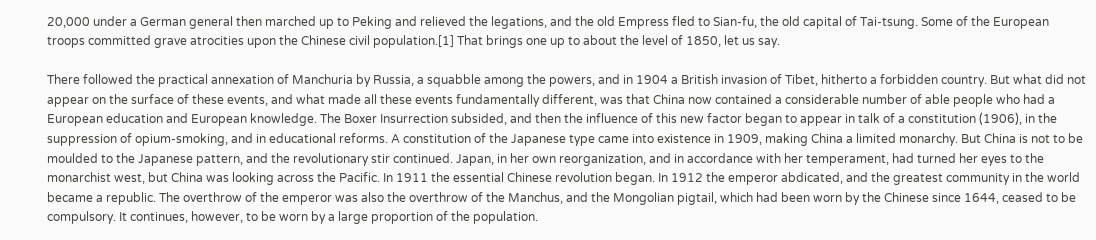20,000 under a German general then marched up to Peking and relieved the legations, and the old Empress fled to Sian-fu, the old capital of Tai-tsung. Some of the European troops committed grave atrocities upon the Chinese civil population.[1] That brings one up to about the level of 1850, let us say.

There followed the practical annexation of Manchuria by Russia, a squabble among the powers, and in 1904 a British invasion of Tibet, hitherto a forbidden country. But what did not appear on the surface of these events, and what made all these events fundamentally different, was that China now contained a considerable number of able people who had a European education and European knowledge. The Boxer Insurrection subsided, and then the influence of this new factor began to appear in talk of a constitution (1906), in the suppression of opium-smoking, and in educational reforms. A constitution of the Japanese type came into existence in 1909, making China a limited monarchy. But China is not to be moulded to the Japanese pattern, and the revolutionary stir continued. Japan, in her own reorganization, and in accordance with her temperament, had turned her eyes to the monarchist west, but China was looking across the Pacific. In 1911 the essential Chinese revolution began. In 1912 the emperor abdicated, and the greatest community in the world became a republic. The overthrow of the emperor was also the overthrow of the Manchus, and the Mongolian pigtail, which had been worn by the Chinese since 1644, ceased to be compulsory. It continues, however, to be worn by a large proportion of the population.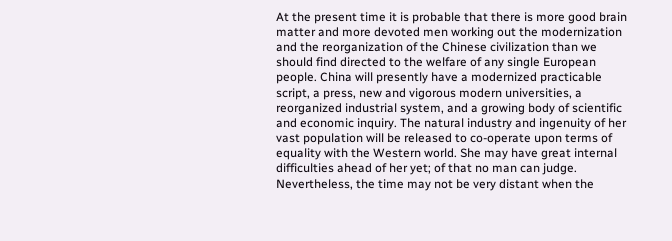At the present time it is probable that there is more good brain matter and more devoted men working out the modernization and the reorganization of the Chinese civilization than we should find directed to the welfare of any single European people. China will presently have a modernized practicable script, a press, new and vigorous modern universities, a reorganized industrial system, and a growing body of scientific and economic inquiry. The natural industry and ingenuity of her vast population will be released to co-operate upon terms of equality with the Western world. She may have great internal difficulties ahead of her yet; of that no man can judge. Nevertheless, the time may not be very distant when the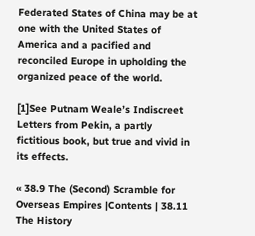Federated States of China may be at one with the United States of America and a pacified and reconciled Europe in upholding the organized peace of the world.

[1]See Putnam Weale’s Indiscreet Letters from Pekin, a partly fictitious book, but true and vivid in its effects.

« 38.9 The (Second) Scramble for Overseas Empires |Contents | 38.11 The History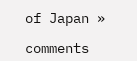of Japan »

comments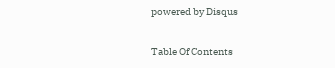powered by Disqus

Table Of Contents